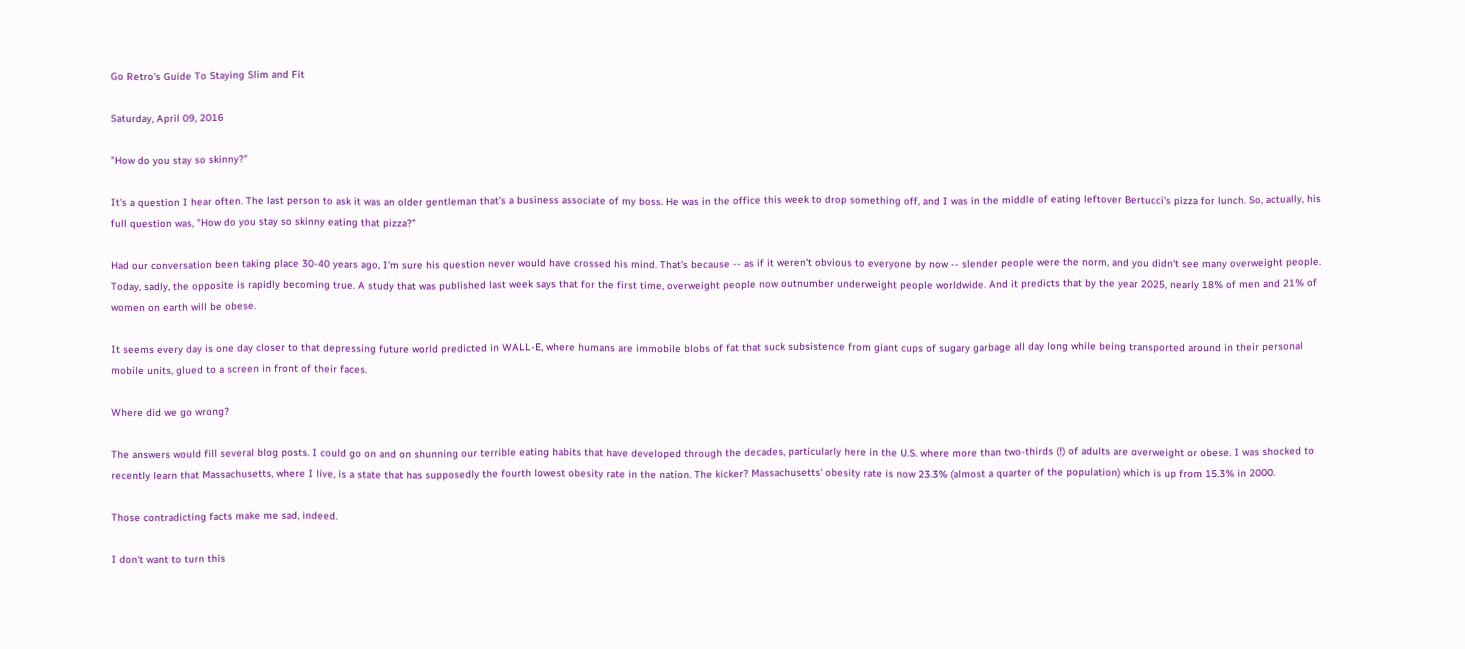Go Retro's Guide To Staying Slim and Fit

Saturday, April 09, 2016

"How do you stay so skinny?"

It's a question I hear often. The last person to ask it was an older gentleman that's a business associate of my boss. He was in the office this week to drop something off, and I was in the middle of eating leftover Bertucci's pizza for lunch. So, actually, his full question was, "How do you stay so skinny eating that pizza?"

Had our conversation been taking place 30-40 years ago, I'm sure his question never would have crossed his mind. That's because -- as if it weren't obvious to everyone by now -- slender people were the norm, and you didn't see many overweight people. Today, sadly, the opposite is rapidly becoming true. A study that was published last week says that for the first time, overweight people now outnumber underweight people worldwide. And it predicts that by the year 2025, nearly 18% of men and 21% of women on earth will be obese.

It seems every day is one day closer to that depressing future world predicted in WALL-E, where humans are immobile blobs of fat that suck subsistence from giant cups of sugary garbage all day long while being transported around in their personal mobile units, glued to a screen in front of their faces.

Where did we go wrong?

The answers would fill several blog posts. I could go on and on shunning our terrible eating habits that have developed through the decades, particularly here in the U.S. where more than two-thirds (!) of adults are overweight or obese. I was shocked to recently learn that Massachusetts, where I live, is a state that has supposedly the fourth lowest obesity rate in the nation. The kicker? Massachusetts' obesity rate is now 23.3% (almost a quarter of the population) which is up from 15.3% in 2000.

Those contradicting facts make me sad, indeed.

I don't want to turn this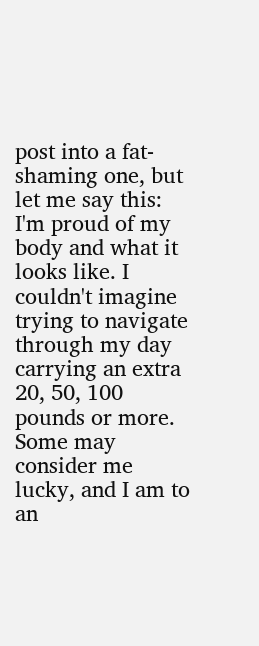post into a fat-shaming one, but let me say this: I'm proud of my body and what it looks like. I couldn't imagine trying to navigate through my day carrying an extra 20, 50, 100 pounds or more. Some may consider me lucky, and I am to an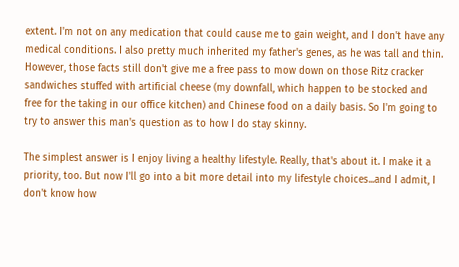extent. I'm not on any medication that could cause me to gain weight, and I don't have any medical conditions. I also pretty much inherited my father's genes, as he was tall and thin. However, those facts still don't give me a free pass to mow down on those Ritz cracker sandwiches stuffed with artificial cheese (my downfall, which happen to be stocked and free for the taking in our office kitchen) and Chinese food on a daily basis. So I'm going to try to answer this man's question as to how I do stay skinny.

The simplest answer is I enjoy living a healthy lifestyle. Really, that's about it. I make it a priority, too. But now I'll go into a bit more detail into my lifestyle choices...and I admit, I don't know how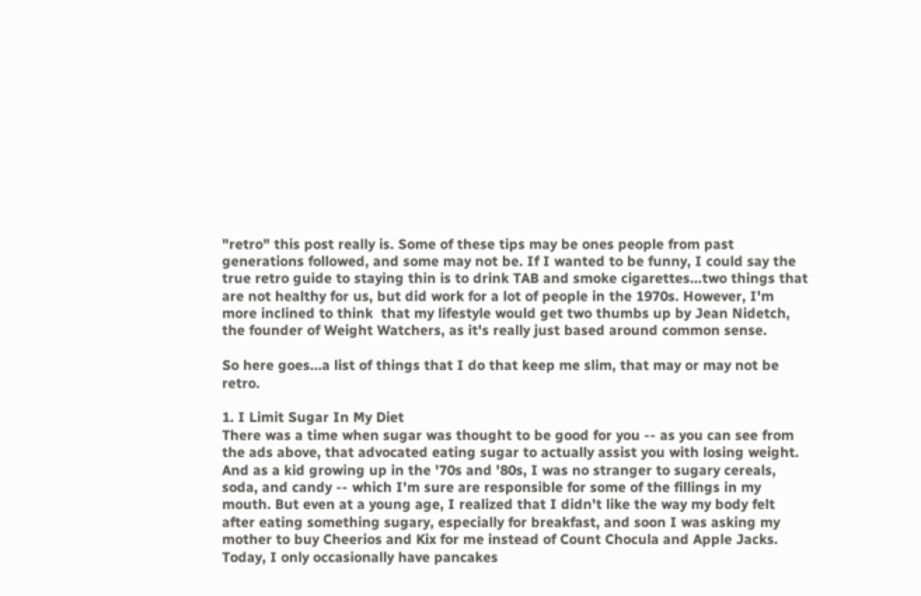"retro" this post really is. Some of these tips may be ones people from past generations followed, and some may not be. If I wanted to be funny, I could say the true retro guide to staying thin is to drink TAB and smoke cigarettes...two things that are not healthy for us, but did work for a lot of people in the 1970s. However, I'm more inclined to think  that my lifestyle would get two thumbs up by Jean Nidetch, the founder of Weight Watchers, as it's really just based around common sense.

So here goes...a list of things that I do that keep me slim, that may or may not be retro.

1. I Limit Sugar In My Diet
There was a time when sugar was thought to be good for you -- as you can see from the ads above, that advocated eating sugar to actually assist you with losing weight. And as a kid growing up in the '70s and '80s, I was no stranger to sugary cereals, soda, and candy -- which I'm sure are responsible for some of the fillings in my mouth. But even at a young age, I realized that I didn't like the way my body felt after eating something sugary, especially for breakfast, and soon I was asking my mother to buy Cheerios and Kix for me instead of Count Chocula and Apple Jacks. Today, I only occasionally have pancakes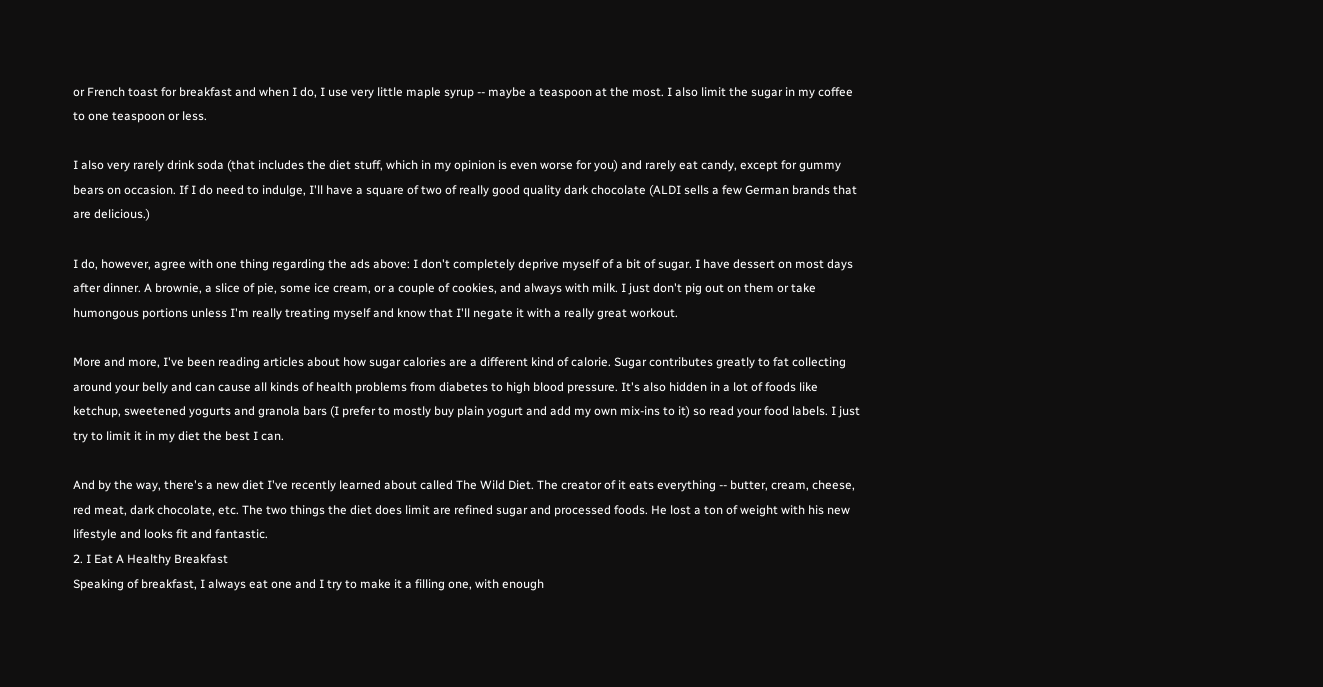or French toast for breakfast and when I do, I use very little maple syrup -- maybe a teaspoon at the most. I also limit the sugar in my coffee to one teaspoon or less.

I also very rarely drink soda (that includes the diet stuff, which in my opinion is even worse for you) and rarely eat candy, except for gummy bears on occasion. If I do need to indulge, I'll have a square of two of really good quality dark chocolate (ALDI sells a few German brands that are delicious.)

I do, however, agree with one thing regarding the ads above: I don't completely deprive myself of a bit of sugar. I have dessert on most days after dinner. A brownie, a slice of pie, some ice cream, or a couple of cookies, and always with milk. I just don't pig out on them or take humongous portions unless I'm really treating myself and know that I'll negate it with a really great workout.

More and more, I've been reading articles about how sugar calories are a different kind of calorie. Sugar contributes greatly to fat collecting around your belly and can cause all kinds of health problems from diabetes to high blood pressure. It's also hidden in a lot of foods like ketchup, sweetened yogurts and granola bars (I prefer to mostly buy plain yogurt and add my own mix-ins to it) so read your food labels. I just try to limit it in my diet the best I can.

And by the way, there's a new diet I've recently learned about called The Wild Diet. The creator of it eats everything -- butter, cream, cheese, red meat, dark chocolate, etc. The two things the diet does limit are refined sugar and processed foods. He lost a ton of weight with his new lifestyle and looks fit and fantastic.
2. I Eat A Healthy Breakfast
Speaking of breakfast, I always eat one and I try to make it a filling one, with enough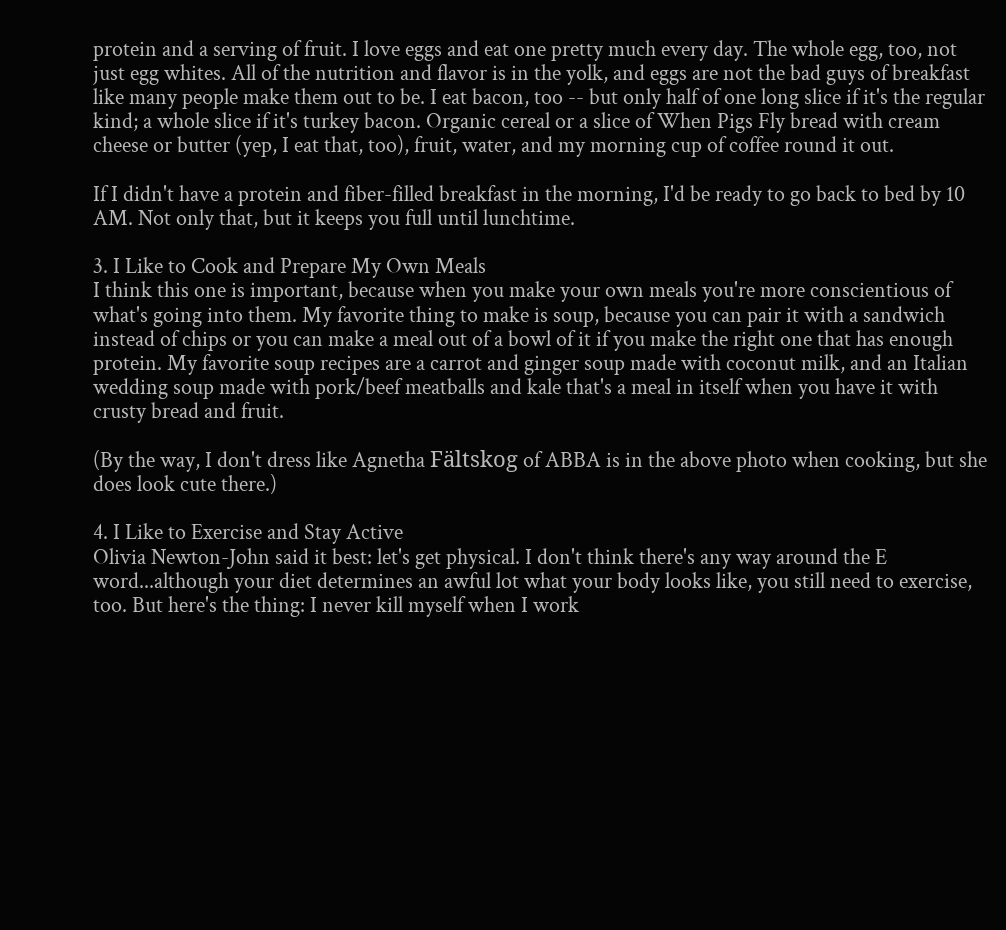protein and a serving of fruit. I love eggs and eat one pretty much every day. The whole egg, too, not just egg whites. All of the nutrition and flavor is in the yolk, and eggs are not the bad guys of breakfast like many people make them out to be. I eat bacon, too -- but only half of one long slice if it's the regular kind; a whole slice if it's turkey bacon. Organic cereal or a slice of When Pigs Fly bread with cream cheese or butter (yep, I eat that, too), fruit, water, and my morning cup of coffee round it out.

If I didn't have a protein and fiber-filled breakfast in the morning, I'd be ready to go back to bed by 10 AM. Not only that, but it keeps you full until lunchtime.

3. I Like to Cook and Prepare My Own Meals
I think this one is important, because when you make your own meals you're more conscientious of what's going into them. My favorite thing to make is soup, because you can pair it with a sandwich instead of chips or you can make a meal out of a bowl of it if you make the right one that has enough protein. My favorite soup recipes are a carrot and ginger soup made with coconut milk, and an Italian wedding soup made with pork/beef meatballs and kale that's a meal in itself when you have it with crusty bread and fruit.

(By the way, I don't dress like Agnetha Fältskog of ABBA is in the above photo when cooking, but she does look cute there.)

4. I Like to Exercise and Stay Active
Olivia Newton-John said it best: let's get physical. I don't think there's any way around the E word...although your diet determines an awful lot what your body looks like, you still need to exercise, too. But here's the thing: I never kill myself when I work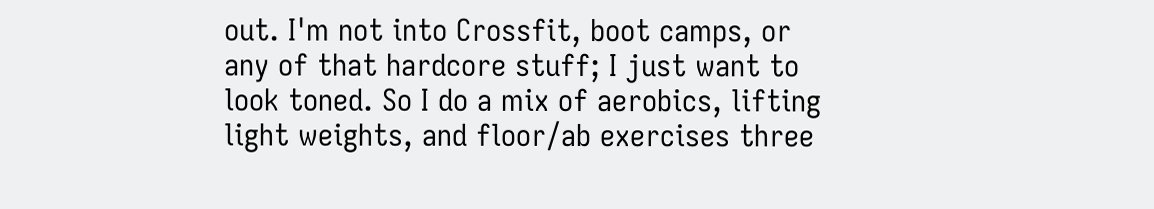out. I'm not into Crossfit, boot camps, or any of that hardcore stuff; I just want to look toned. So I do a mix of aerobics, lifting light weights, and floor/ab exercises three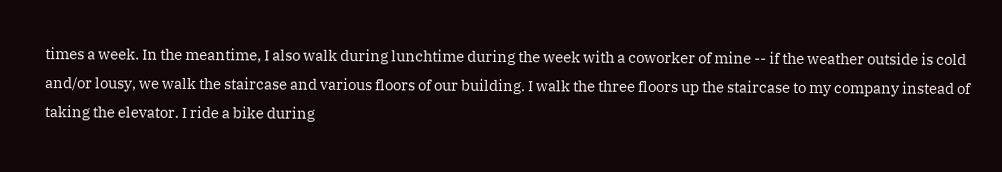times a week. In the meantime, I also walk during lunchtime during the week with a coworker of mine -- if the weather outside is cold and/or lousy, we walk the staircase and various floors of our building. I walk the three floors up the staircase to my company instead of taking the elevator. I ride a bike during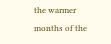the warmer months of the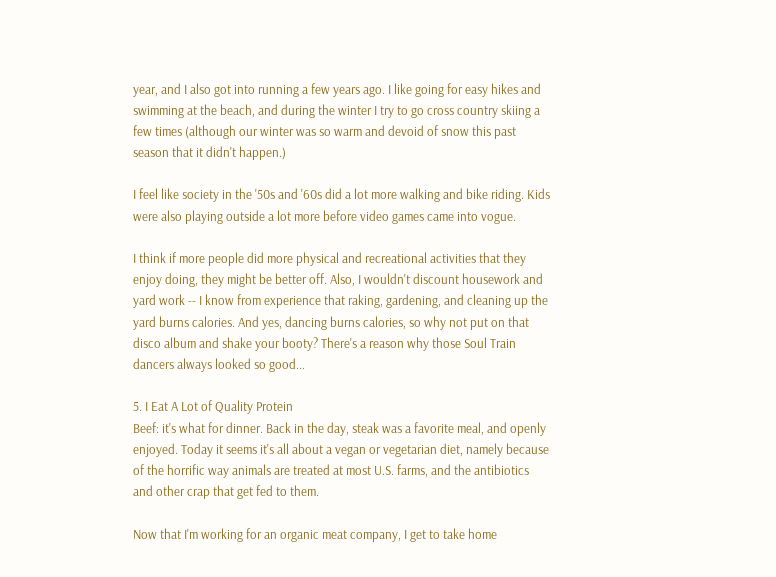year, and I also got into running a few years ago. I like going for easy hikes and swimming at the beach, and during the winter I try to go cross country skiing a few times (although our winter was so warm and devoid of snow this past season that it didn't happen.)

I feel like society in the '50s and '60s did a lot more walking and bike riding. Kids were also playing outside a lot more before video games came into vogue.

I think if more people did more physical and recreational activities that they enjoy doing, they might be better off. Also, I wouldn't discount housework and yard work -- I know from experience that raking, gardening, and cleaning up the yard burns calories. And yes, dancing burns calories, so why not put on that disco album and shake your booty? There's a reason why those Soul Train dancers always looked so good...

5. I Eat A Lot of Quality Protein
Beef: it's what for dinner. Back in the day, steak was a favorite meal, and openly enjoyed. Today it seems it's all about a vegan or vegetarian diet, namely because of the horrific way animals are treated at most U.S. farms, and the antibiotics and other crap that get fed to them.

Now that I'm working for an organic meat company, I get to take home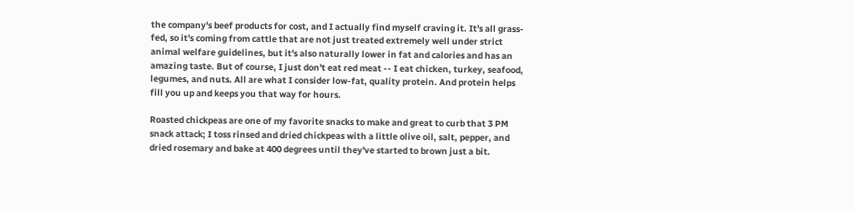the company's beef products for cost, and I actually find myself craving it. It's all grass-fed, so it's coming from cattle that are not just treated extremely well under strict animal welfare guidelines, but it's also naturally lower in fat and calories and has an amazing taste. But of course, I just don't eat red meat -- I eat chicken, turkey, seafood, legumes, and nuts. All are what I consider low-fat, quality protein. And protein helps fill you up and keeps you that way for hours.

Roasted chickpeas are one of my favorite snacks to make and great to curb that 3 PM snack attack; I toss rinsed and dried chickpeas with a little olive oil, salt, pepper, and dried rosemary and bake at 400 degrees until they've started to brown just a bit.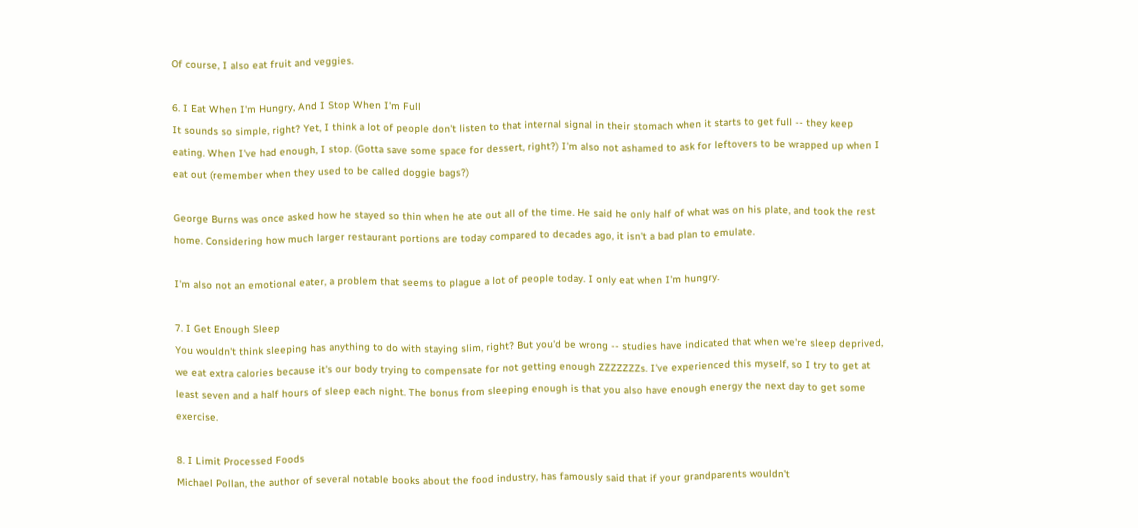Of course, I also eat fruit and veggies.

6. I Eat When I'm Hungry, And I Stop When I'm Full
It sounds so simple, right? Yet, I think a lot of people don't listen to that internal signal in their stomach when it starts to get full -- they keep eating. When I've had enough, I stop. (Gotta save some space for dessert, right?) I'm also not ashamed to ask for leftovers to be wrapped up when I eat out (remember when they used to be called doggie bags?)

George Burns was once asked how he stayed so thin when he ate out all of the time. He said he only half of what was on his plate, and took the rest home. Considering how much larger restaurant portions are today compared to decades ago, it isn't a bad plan to emulate.

I'm also not an emotional eater, a problem that seems to plague a lot of people today. I only eat when I'm hungry.

7. I Get Enough Sleep
You wouldn't think sleeping has anything to do with staying slim, right? But you'd be wrong -- studies have indicated that when we're sleep deprived, we eat extra calories because it's our body trying to compensate for not getting enough ZZZZZZZs. I've experienced this myself, so I try to get at least seven and a half hours of sleep each night. The bonus from sleeping enough is that you also have enough energy the next day to get some exercise.

8. I Limit Processed Foods
Michael Pollan, the author of several notable books about the food industry, has famously said that if your grandparents wouldn't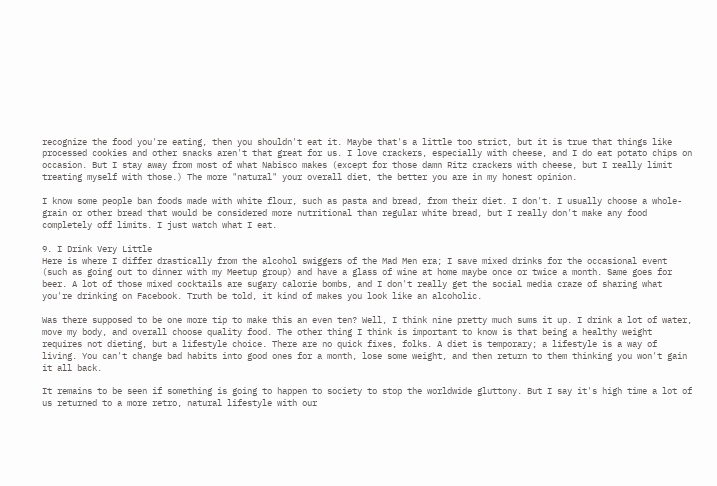recognize the food you're eating, then you shouldn't eat it. Maybe that's a little too strict, but it is true that things like processed cookies and other snacks aren't that great for us. I love crackers, especially with cheese, and I do eat potato chips on occasion. But I stay away from most of what Nabisco makes (except for those damn Ritz crackers with cheese, but I really limit treating myself with those.) The more "natural" your overall diet, the better you are in my honest opinion.

I know some people ban foods made with white flour, such as pasta and bread, from their diet. I don't. I usually choose a whole-grain or other bread that would be considered more nutritional than regular white bread, but I really don't make any food completely off limits. I just watch what I eat.

9. I Drink Very Little
Here is where I differ drastically from the alcohol swiggers of the Mad Men era; I save mixed drinks for the occasional event (such as going out to dinner with my Meetup group) and have a glass of wine at home maybe once or twice a month. Same goes for beer. A lot of those mixed cocktails are sugary calorie bombs, and I don't really get the social media craze of sharing what you're drinking on Facebook. Truth be told, it kind of makes you look like an alcoholic.

Was there supposed to be one more tip to make this an even ten? Well, I think nine pretty much sums it up. I drink a lot of water, move my body, and overall choose quality food. The other thing I think is important to know is that being a healthy weight requires not dieting, but a lifestyle choice. There are no quick fixes, folks. A diet is temporary; a lifestyle is a way of living. You can't change bad habits into good ones for a month, lose some weight, and then return to them thinking you won't gain it all back.

It remains to be seen if something is going to happen to society to stop the worldwide gluttony. But I say it's high time a lot of us returned to a more retro, natural lifestyle with our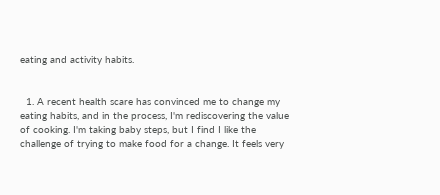eating and activity habits.


  1. A recent health scare has convinced me to change my eating habits, and in the process, I'm rediscovering the value of cooking. I'm taking baby steps, but I find I like the challenge of trying to make food for a change. It feels very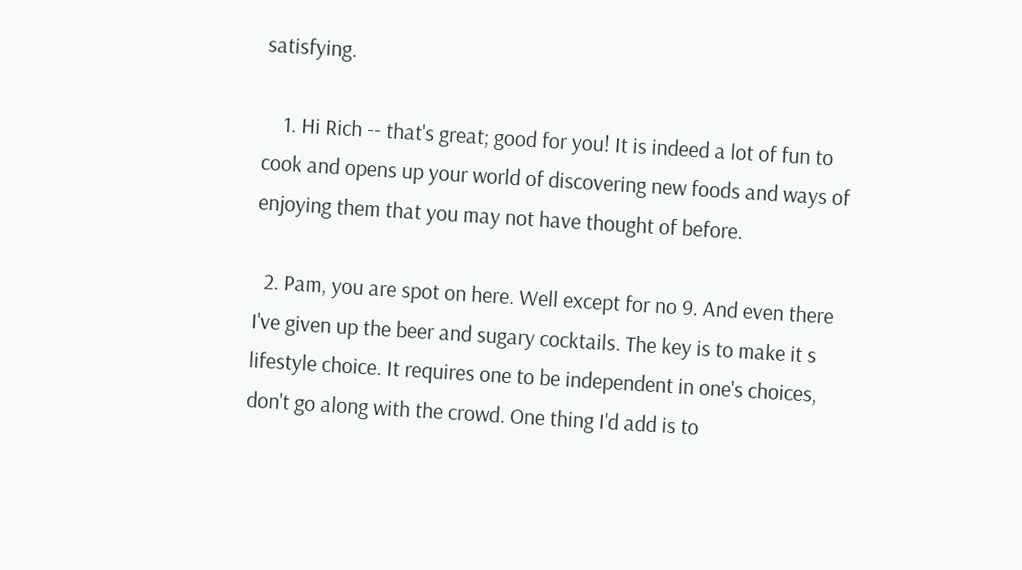satisfying.

    1. Hi Rich -- that's great; good for you! It is indeed a lot of fun to cook and opens up your world of discovering new foods and ways of enjoying them that you may not have thought of before.

  2. Pam, you are spot on here. Well except for no 9. And even there I've given up the beer and sugary cocktails. The key is to make it s lifestyle choice. It requires one to be independent in one's choices, don't go along with the crowd. One thing I'd add is to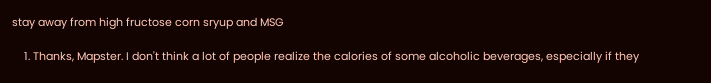stay away from high fructose corn sryup and MSG

    1. Thanks, Mapster. I don't think a lot of people realize the calories of some alcoholic beverages, especially if they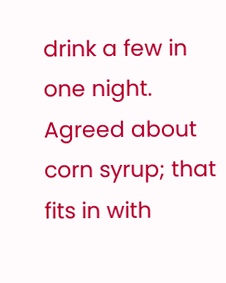drink a few in one night. Agreed about corn syrup; that fits in with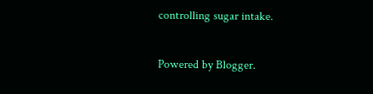controlling sugar intake.


Powered by Blogger.